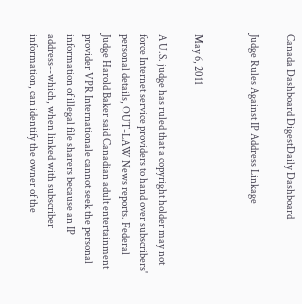Canada Dashboard DigestDaily Dashboard

Judge Rules Against IP Address Linkage


May 6, 2011

A U.S. judge has ruled that a copyright holder may not force Internet service providers to hand over subscribers' personal details, OUT-LAW News reports. Federal Judge Harold Baker said Canadian adult entertainment provider VPR Internationale cannot seek the personal information of illegal file sharers because an IP address--which, when linked with subscriber information, can identify the owner of the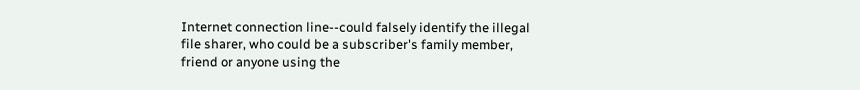Internet connection line--could falsely identify the illegal file sharer, who could be a subscriber's family member, friend or anyone using the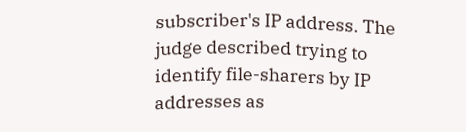subscriber's IP address. The judge described trying to identify file-sharers by IP addresses as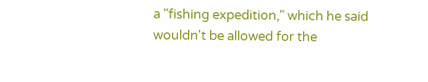a "fishing expedition," which he said wouldn't be allowed for the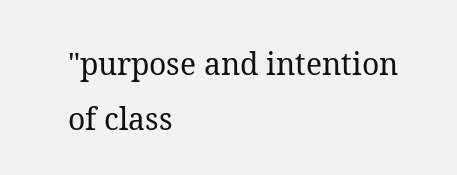"purpose and intention of class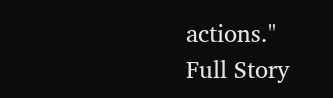actions."
Full Story